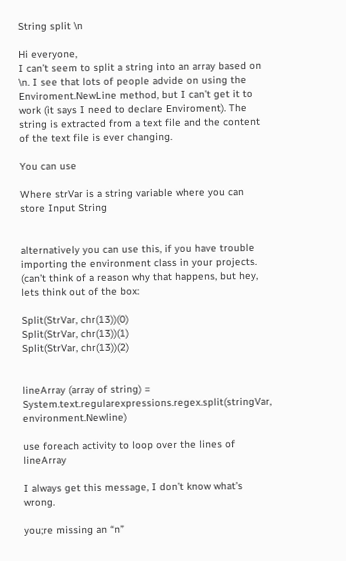String split \n

Hi everyone,
I can’t seem to split a string into an array based on \n. I see that lots of people advide on using the Enviroment.NewLine method, but I can’t get it to work (it says I need to declare Enviroment). The string is extracted from a text file and the content of the text file is ever changing.

You can use

Where strVar is a string variable where you can store Input String


alternatively you can use this, if you have trouble importing the environment class in your projects. (can’t think of a reason why that happens, but hey, lets think out of the box:

Split(StrVar, chr(13))(0)
Split(StrVar, chr(13))(1)
Split(StrVar, chr(13))(2)


lineArray (array of string) = System.text.regularexpressions.regex.split(stringVar, environment.Newline)

use foreach activity to loop over the lines of lineArray

I always get this message, I don’t know what’s wrong.

you;re missing an “n”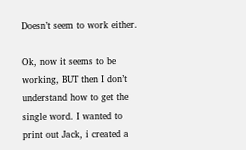Doesn’t seem to work either.

Ok, now it seems to be working, BUT then I don’t understand how to get the single word. I wanted to print out Jack, i created a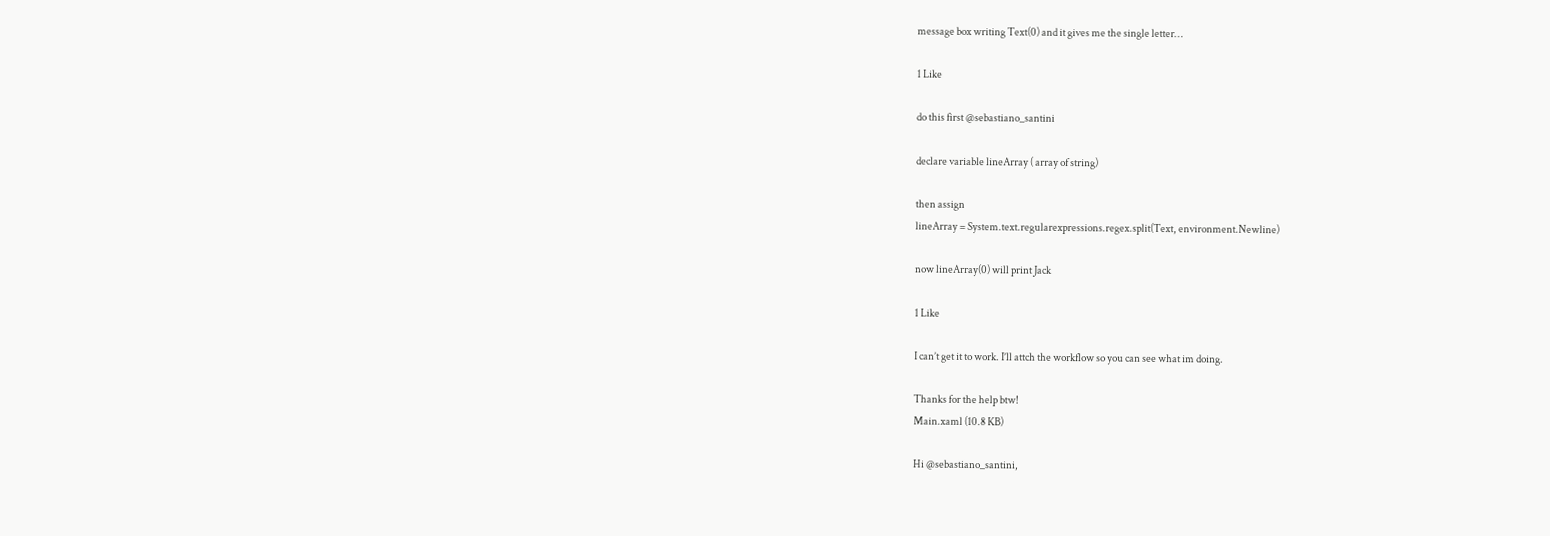message box writing Text(0) and it gives me the single letter…

1 Like

do this first @sebastiano_santini

declare variable lineArray ( array of string)

then assign
lineArray = System.text.regularexpressions.regex.split(Text, environment.Newline)

now lineArray(0) will print Jack

1 Like

I can’t get it to work. I’ll attch the workflow so you can see what im doing.

Thanks for the help btw!
Main.xaml (10.8 KB)

Hi @sebastiano_santini,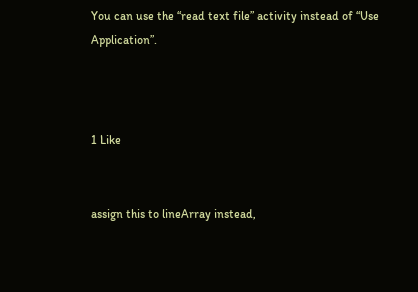You can use the “read text file” activity instead of “Use Application”.



1 Like


assign this to lineArray instead,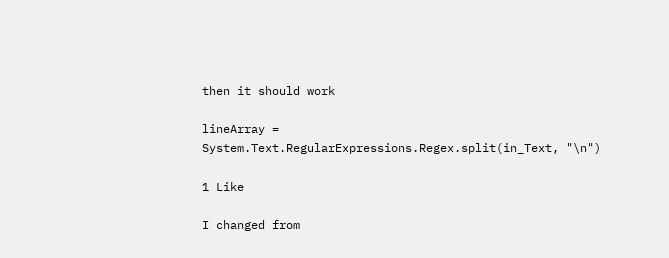then it should work

lineArray = System.Text.RegularExpressions.Regex.split(in_Text, "\n")

1 Like

I changed from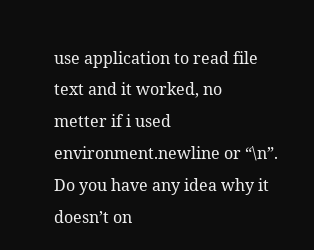use application to read file text and it worked, no metter if i used environment.newline or “\n”. Do you have any idea why it doesn’t on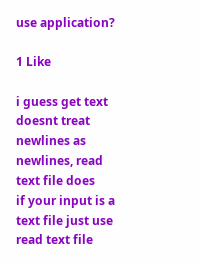use application?

1 Like

i guess get text doesnt treat newlines as newlines, read text file does
if your input is a text file just use read text file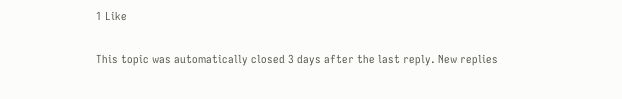1 Like

This topic was automatically closed 3 days after the last reply. New replies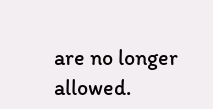are no longer allowed.